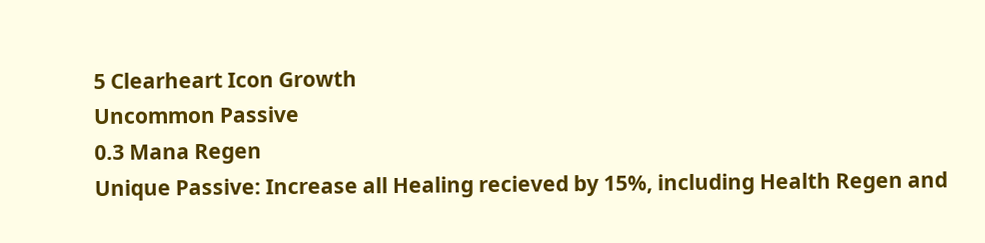5 Clearheart Icon Growth
Uncommon Passive
0.3 Mana Regen
Unique Passive: Increase all Healing recieved by 15%, including Health Regen and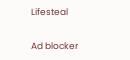Lifesteal

Ad blocker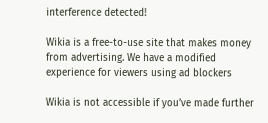interference detected!

Wikia is a free-to-use site that makes money from advertising. We have a modified experience for viewers using ad blockers

Wikia is not accessible if you’ve made further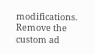modifications. Remove the custom ad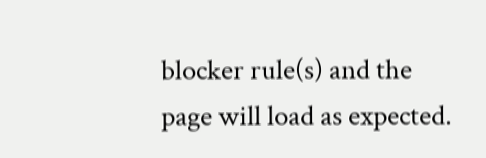blocker rule(s) and the page will load as expected.